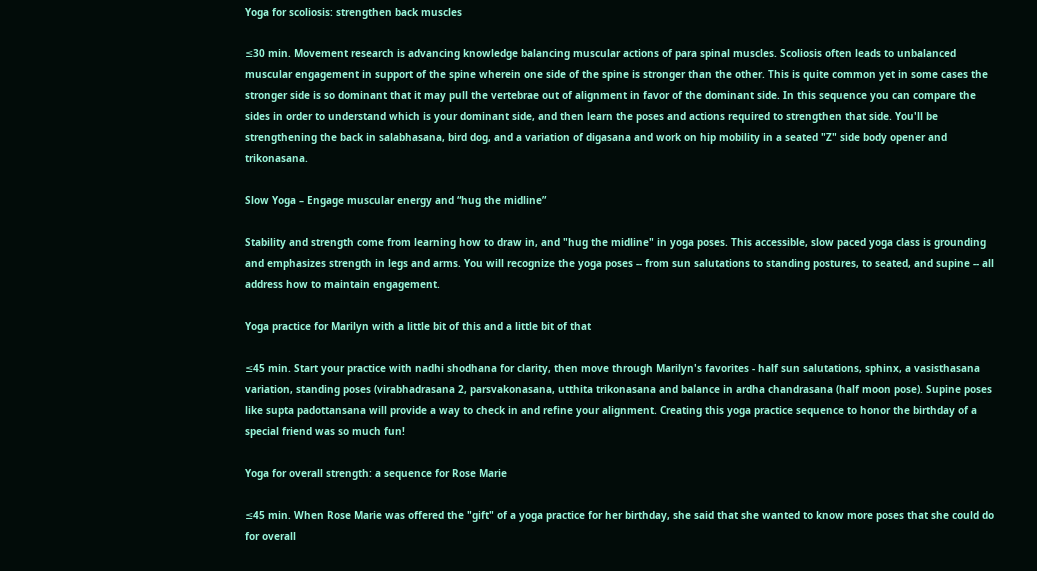Yoga for scoliosis: strengthen back muscles

≤30 min. Movement research is advancing knowledge balancing muscular actions of para spinal muscles. Scoliosis often leads to unbalanced muscular engagement in support of the spine wherein one side of the spine is stronger than the other. This is quite common yet in some cases the stronger side is so dominant that it may pull the vertebrae out of alignment in favor of the dominant side. In this sequence you can compare the sides in order to understand which is your dominant side, and then learn the poses and actions required to strengthen that side. You'll be strengthening the back in salabhasana, bird dog, and a variation of digasana and work on hip mobility in a seated "Z" side body opener and trikonasana.

Slow Yoga – Engage muscular energy and “hug the midline”

Stability and strength come from learning how to draw in, and "hug the midline" in yoga poses. This accessible, slow paced yoga class is grounding and emphasizes strength in legs and arms. You will recognize the yoga poses -- from sun salutations to standing postures, to seated, and supine -- all address how to maintain engagement.

Yoga practice for Marilyn with a little bit of this and a little bit of that

≤45 min. Start your practice with nadhi shodhana for clarity, then move through Marilyn's favorites - half sun salutations, sphinx, a vasisthasana variation, standing poses (virabhadrasana 2, parsvakonasana, utthita trikonasana and balance in ardha chandrasana (half moon pose). Supine poses like supta padottansana will provide a way to check in and refine your alignment. Creating this yoga practice sequence to honor the birthday of a special friend was so much fun!

Yoga for overall strength: a sequence for Rose Marie

≤45 min. When Rose Marie was offered the "gift" of a yoga practice for her birthday, she said that she wanted to know more poses that she could do for overall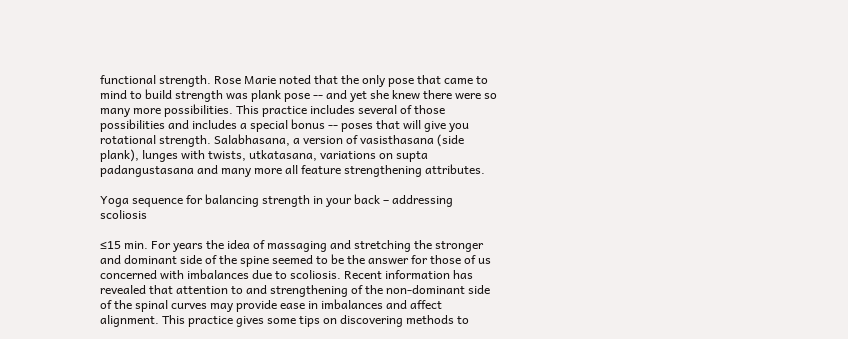functional strength. Rose Marie noted that the only pose that came to mind to build strength was plank pose -- and yet she knew there were so many more possibilities. This practice includes several of those possibilities and includes a special bonus -- poses that will give you rotational strength. Salabhasana, a version of vasisthasana (side plank), lunges with twists, utkatasana, variations on supta padangustasana and many more all feature strengthening attributes.

Yoga sequence for balancing strength in your back – addressing scoliosis

≤15 min. For years the idea of massaging and stretching the stronger and dominant side of the spine seemed to be the answer for those of us concerned with imbalances due to scoliosis. Recent information has revealed that attention to and strengthening of the non-dominant side of the spinal curves may provide ease in imbalances and affect alignment. This practice gives some tips on discovering methods to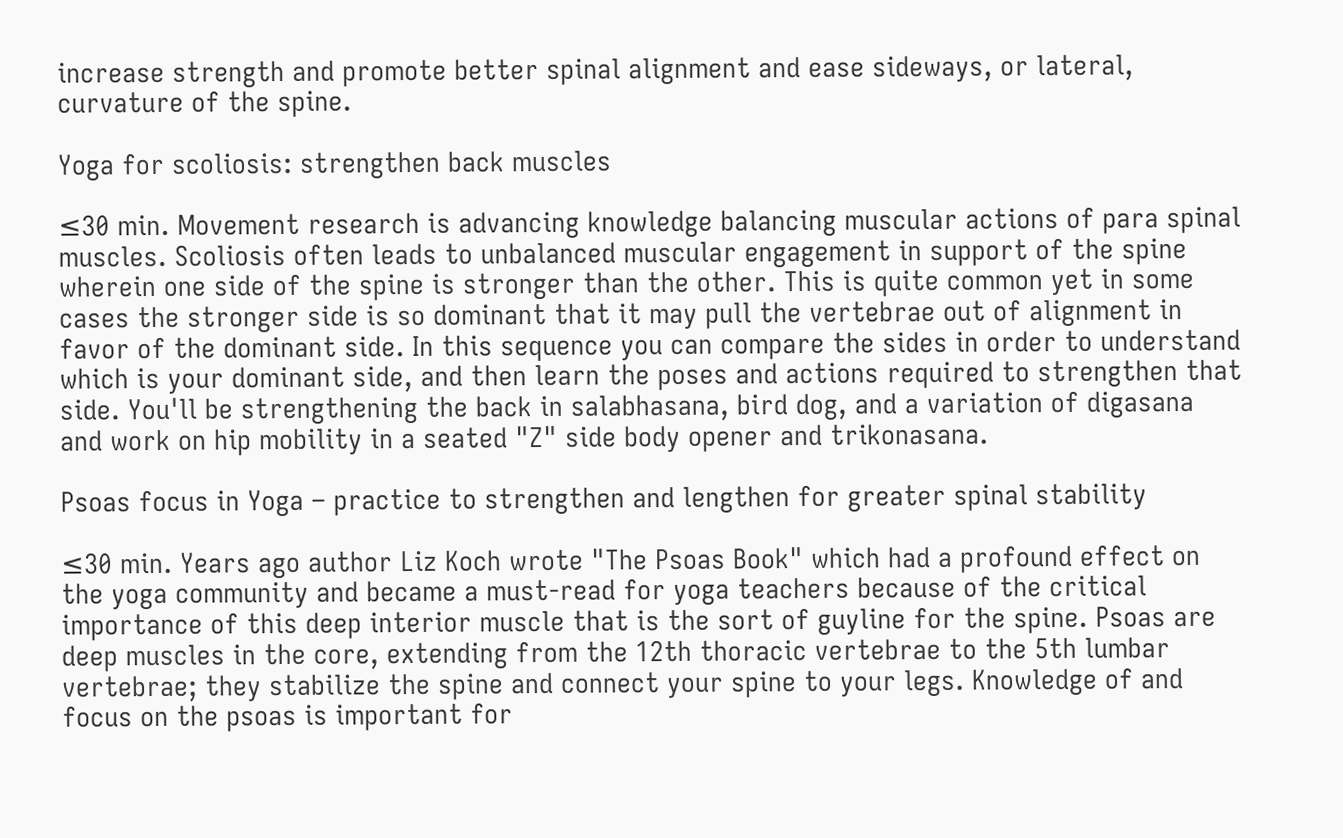increase strength and promote better spinal alignment and ease sideways, or lateral, curvature of the spine.

Yoga for scoliosis: strengthen back muscles

≤30 min. Movement research is advancing knowledge balancing muscular actions of para spinal muscles. Scoliosis often leads to unbalanced muscular engagement in support of the spine wherein one side of the spine is stronger than the other. This is quite common yet in some cases the stronger side is so dominant that it may pull the vertebrae out of alignment in favor of the dominant side. In this sequence you can compare the sides in order to understand which is your dominant side, and then learn the poses and actions required to strengthen that side. You'll be strengthening the back in salabhasana, bird dog, and a variation of digasana and work on hip mobility in a seated "Z" side body opener and trikonasana.

Psoas focus in Yoga – practice to strengthen and lengthen for greater spinal stability

≤30 min. Years ago author Liz Koch wrote "The Psoas Book" which had a profound effect on the yoga community and became a must-read for yoga teachers because of the critical importance of this deep interior muscle that is the sort of guyline for the spine. Psoas are deep muscles in the core, extending from the 12th thoracic vertebrae to the 5th lumbar vertebrae; they stabilize the spine and connect your spine to your legs. Knowledge of and focus on the psoas is important for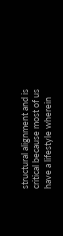structural alignment and is critical because most of us have a lifestyle wherein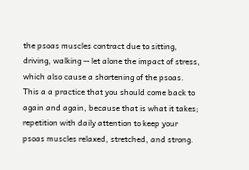the psoas muscles contract due to sitting, driving, walking -- let alone the impact of stress, which also cause a shortening of the psoas. This a a practice that you should come back to again and again, because that is what it takes; repetition with daily attention to keep your psoas muscles relaxed, stretched, and strong.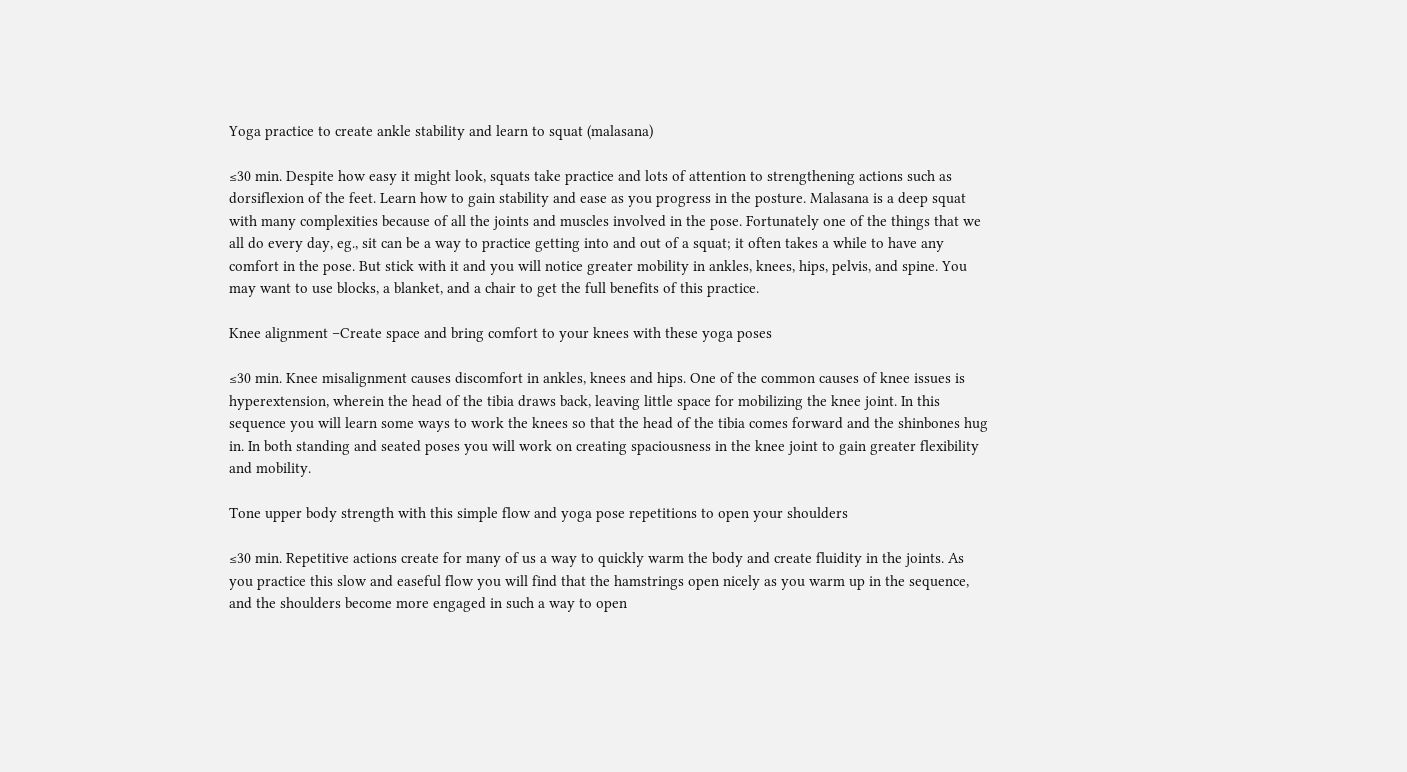Yoga practice to create ankle stability and learn to squat (malasana)

≤30 min. Despite how easy it might look, squats take practice and lots of attention to strengthening actions such as dorsiflexion of the feet. Learn how to gain stability and ease as you progress in the posture. Malasana is a deep squat with many complexities because of all the joints and muscles involved in the pose. Fortunately one of the things that we all do every day, eg., sit can be a way to practice getting into and out of a squat; it often takes a while to have any comfort in the pose. But stick with it and you will notice greater mobility in ankles, knees, hips, pelvis, and spine. You may want to use blocks, a blanket, and a chair to get the full benefits of this practice.

Knee alignment –Create space and bring comfort to your knees with these yoga poses

≤30 min. Knee misalignment causes discomfort in ankles, knees and hips. One of the common causes of knee issues is hyperextension, wherein the head of the tibia draws back, leaving little space for mobilizing the knee joint. In this sequence you will learn some ways to work the knees so that the head of the tibia comes forward and the shinbones hug in. In both standing and seated poses you will work on creating spaciousness in the knee joint to gain greater flexibility and mobility.

Tone upper body strength with this simple flow and yoga pose repetitions to open your shoulders

≤30 min. Repetitive actions create for many of us a way to quickly warm the body and create fluidity in the joints. As you practice this slow and easeful flow you will find that the hamstrings open nicely as you warm up in the sequence, and the shoulders become more engaged in such a way to open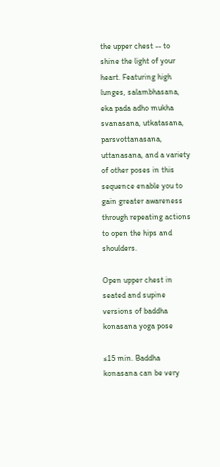the upper chest -- to shine the light of your heart. Featuring high lunges, salambhasana, eka pada adho mukha svanasana, utkatasana, parsvottanasana, uttanasana, and a variety of other poses in this sequence enable you to gain greater awareness through repeating actions to open the hips and shoulders.

Open upper chest in seated and supine versions of baddha konasana yoga pose

≤15 min. Baddha konasana can be very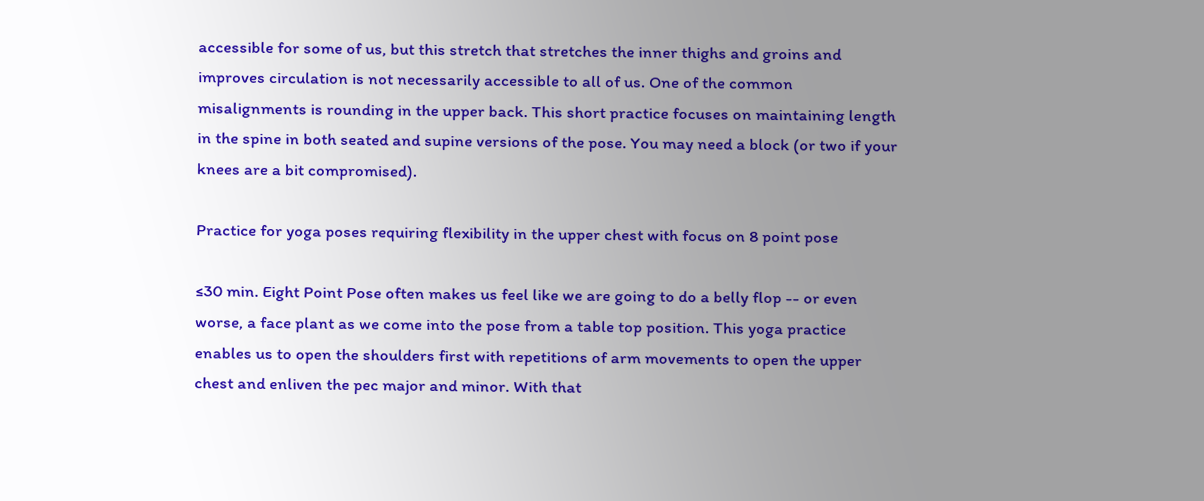accessible for some of us, but this stretch that stretches the inner thighs and groins and improves circulation is not necessarily accessible to all of us. One of the common misalignments is rounding in the upper back. This short practice focuses on maintaining length in the spine in both seated and supine versions of the pose. You may need a block (or two if your knees are a bit compromised).

Practice for yoga poses requiring flexibility in the upper chest with focus on 8 point pose

≤30 min. Eight Point Pose often makes us feel like we are going to do a belly flop -- or even worse, a face plant as we come into the pose from a table top position. This yoga practice enables us to open the shoulders first with repetitions of arm movements to open the upper chest and enliven the pec major and minor. With that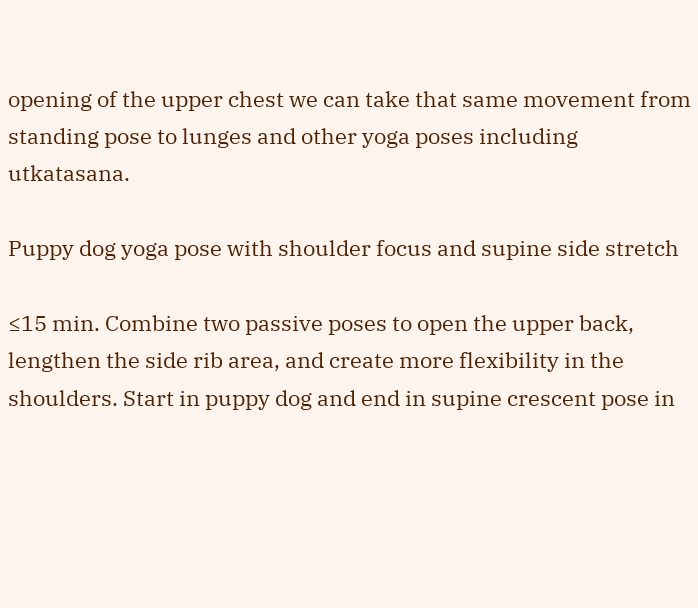opening of the upper chest we can take that same movement from standing pose to lunges and other yoga poses including utkatasana.

Puppy dog yoga pose with shoulder focus and supine side stretch

≤15 min. Combine two passive poses to open the upper back, lengthen the side rib area, and create more flexibility in the shoulders. Start in puppy dog and end in supine crescent pose in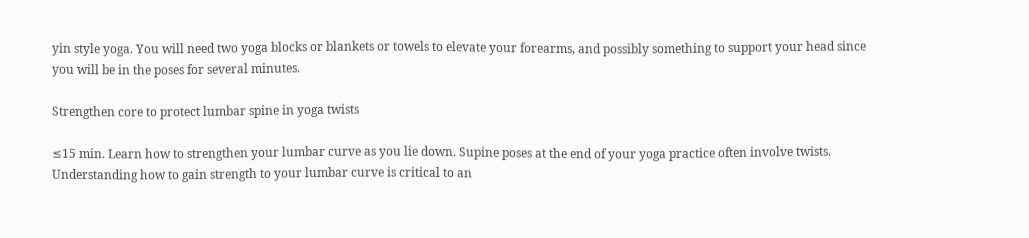yin style yoga. You will need two yoga blocks or blankets or towels to elevate your forearms, and possibly something to support your head since you will be in the poses for several minutes.

Strengthen core to protect lumbar spine in yoga twists

≤15 min. Learn how to strengthen your lumbar curve as you lie down. Supine poses at the end of your yoga practice often involve twists. Understanding how to gain strength to your lumbar curve is critical to an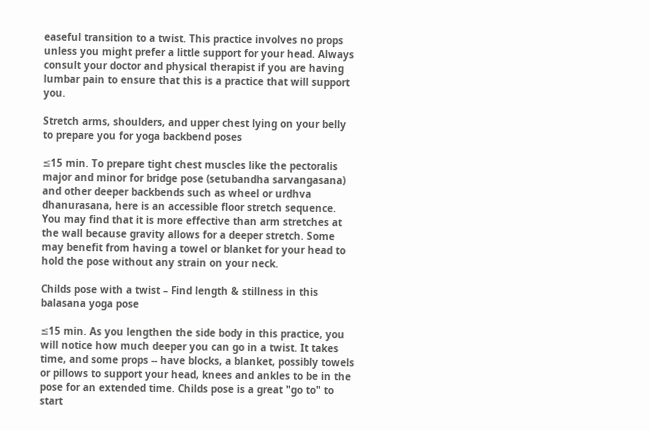easeful transition to a twist. This practice involves no props unless you might prefer a little support for your head. Always consult your doctor and physical therapist if you are having lumbar pain to ensure that this is a practice that will support you.

Stretch arms, shoulders, and upper chest lying on your belly to prepare you for yoga backbend poses

≤15 min. To prepare tight chest muscles like the pectoralis major and minor for bridge pose (setubandha sarvangasana) and other deeper backbends such as wheel or urdhva dhanurasana, here is an accessible floor stretch sequence. You may find that it is more effective than arm stretches at the wall because gravity allows for a deeper stretch. Some may benefit from having a towel or blanket for your head to hold the pose without any strain on your neck.

Childs pose with a twist – Find length & stillness in this balasana yoga pose

≤15 min. As you lengthen the side body in this practice, you will notice how much deeper you can go in a twist. It takes time, and some props -- have blocks, a blanket, possibly towels or pillows to support your head, knees and ankles to be in the pose for an extended time. Childs pose is a great "go to" to start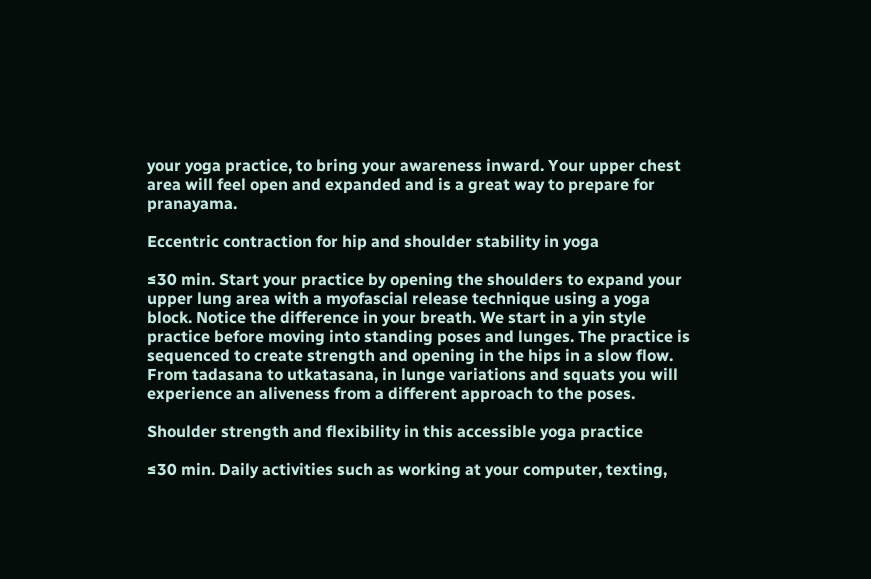your yoga practice, to bring your awareness inward. Your upper chest area will feel open and expanded and is a great way to prepare for pranayama.

Eccentric contraction for hip and shoulder stability in yoga

≤30 min. Start your practice by opening the shoulders to expand your upper lung area with a myofascial release technique using a yoga block. Notice the difference in your breath. We start in a yin style practice before moving into standing poses and lunges. The practice is sequenced to create strength and opening in the hips in a slow flow. From tadasana to utkatasana, in lunge variations and squats you will experience an aliveness from a different approach to the poses.

Shoulder strength and flexibility in this accessible yoga practice

≤30 min. Daily activities such as working at your computer, texting,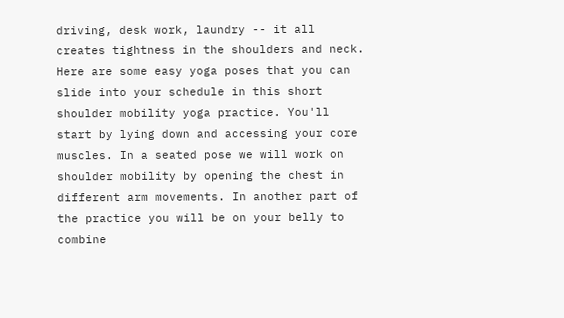driving, desk work, laundry -- it all creates tightness in the shoulders and neck. Here are some easy yoga poses that you can slide into your schedule in this short shoulder mobility yoga practice. You'll start by lying down and accessing your core muscles. In a seated pose we will work on shoulder mobility by opening the chest in different arm movements. In another part of the practice you will be on your belly to combine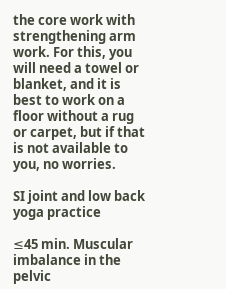the core work with strengthening arm work. For this, you will need a towel or blanket, and it is best to work on a floor without a rug or carpet, but if that is not available to you, no worries.

SI joint and low back yoga practice

≤45 min. Muscular imbalance in the pelvic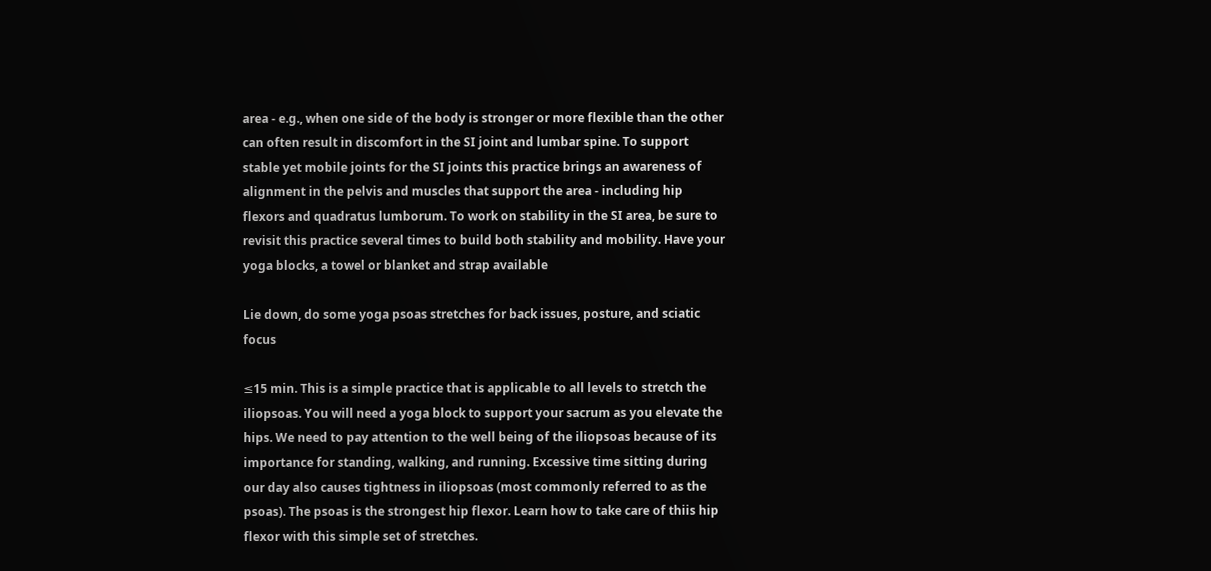area - e.g., when one side of the body is stronger or more flexible than the other can often result in discomfort in the SI joint and lumbar spine. To support stable yet mobile joints for the SI joints this practice brings an awareness of alignment in the pelvis and muscles that support the area - including hip flexors and quadratus lumborum. To work on stability in the SI area, be sure to revisit this practice several times to build both stability and mobility. Have your yoga blocks, a towel or blanket and strap available

Lie down, do some yoga psoas stretches for back issues, posture, and sciatic focus

≤15 min. This is a simple practice that is applicable to all levels to stretch the iliopsoas. You will need a yoga block to support your sacrum as you elevate the hips. We need to pay attention to the well being of the iliopsoas because of its importance for standing, walking, and running. Excessive time sitting during our day also causes tightness in iliopsoas (most commonly referred to as the psoas). The psoas is the strongest hip flexor. Learn how to take care of thiis hip flexor with this simple set of stretches.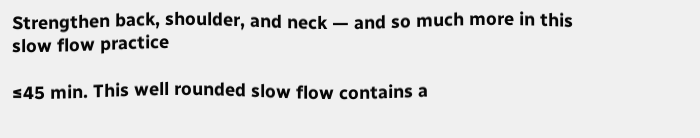Strengthen back, shoulder, and neck — and so much more in this slow flow practice

≤45 min. This well rounded slow flow contains a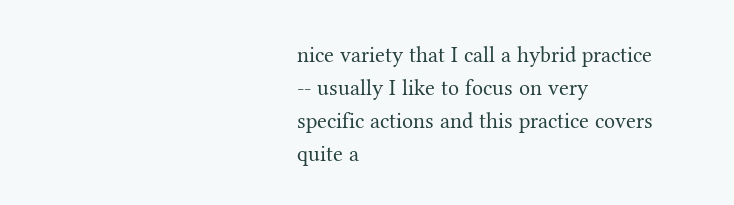nice variety that I call a hybrid practice -- usually I like to focus on very specific actions and this practice covers quite a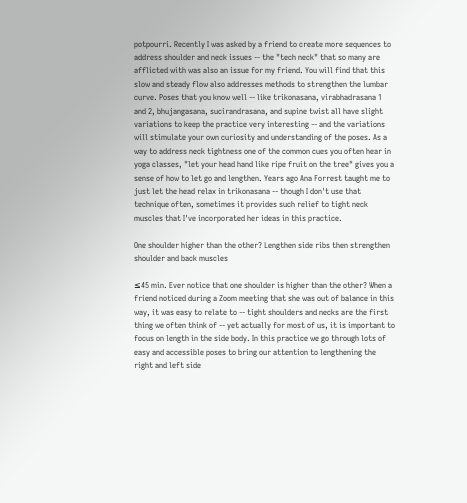potpourri. Recently I was asked by a friend to create more sequences to address shoulder and neck issues -- the "tech neck" that so many are afflicted with was also an issue for my friend. You will find that this slow and steady flow also addresses methods to strengthen the lumbar curve. Poses that you know well -- like trikonasana, virabhadrasana 1 and 2, bhujangasana, sucirandrasana, and supine twist all have slight variations to keep the practice very interesting -- and the variations will stimulate your own curiosity and understanding of the poses. As a way to address neck tightness one of the common cues you often hear in yoga classes, "let your head hand like ripe fruit on the tree" gives you a sense of how to let go and lengthen. Years ago Ana Forrest taught me to just let the head relax in trikonasana -- though I don't use that technique often, sometimes it provides such relief to tight neck muscles that I've incorporated her ideas in this practice.

One shoulder higher than the other? Lengthen side ribs then strengthen shoulder and back muscles

≤45 min. Ever notice that one shoulder is higher than the other? When a friend noticed during a Zoom meeting that she was out of balance in this way, it was easy to relate to -- tight shoulders and necks are the first thing we often think of -- yet actually for most of us, it is important to focus on length in the side body. In this practice we go through lots of easy and accessible poses to bring our attention to lengthening the right and left side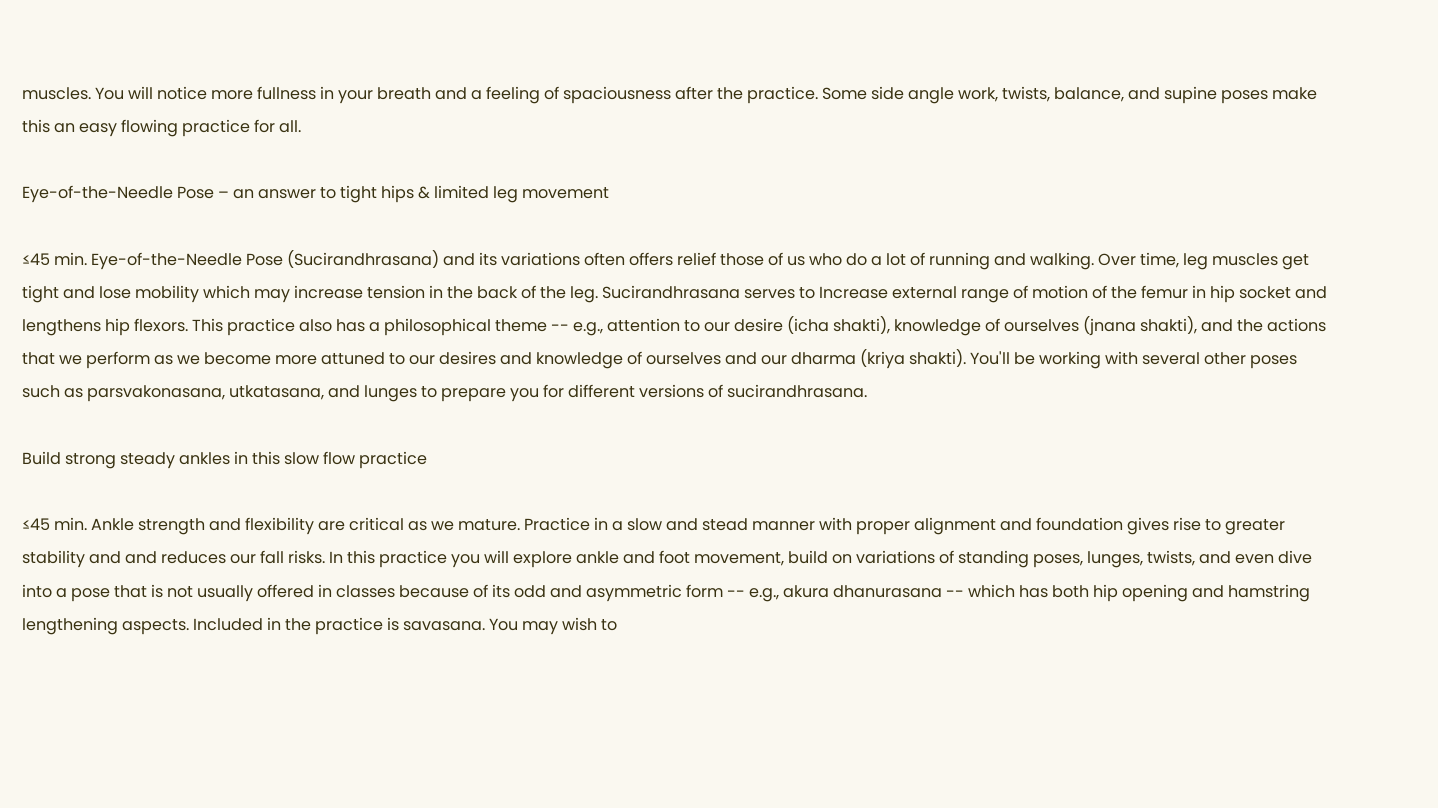muscles. You will notice more fullness in your breath and a feeling of spaciousness after the practice. Some side angle work, twists, balance, and supine poses make this an easy flowing practice for all.

Eye-of-the-Needle Pose – an answer to tight hips & limited leg movement

≤45 min. Eye-of-the-Needle Pose (Sucirandhrasana) and its variations often offers relief those of us who do a lot of running and walking. Over time, leg muscles get tight and lose mobility which may increase tension in the back of the leg. Sucirandhrasana serves to Increase external range of motion of the femur in hip socket and lengthens hip flexors. This practice also has a philosophical theme -- e.g., attention to our desire (icha shakti), knowledge of ourselves (jnana shakti), and the actions that we perform as we become more attuned to our desires and knowledge of ourselves and our dharma (kriya shakti). You'll be working with several other poses such as parsvakonasana, utkatasana, and lunges to prepare you for different versions of sucirandhrasana.

Build strong steady ankles in this slow flow practice

≤45 min. Ankle strength and flexibility are critical as we mature. Practice in a slow and stead manner with proper alignment and foundation gives rise to greater stability and and reduces our fall risks. In this practice you will explore ankle and foot movement, build on variations of standing poses, lunges, twists, and even dive into a pose that is not usually offered in classes because of its odd and asymmetric form -- e.g., akura dhanurasana -- which has both hip opening and hamstring lengthening aspects. Included in the practice is savasana. You may wish to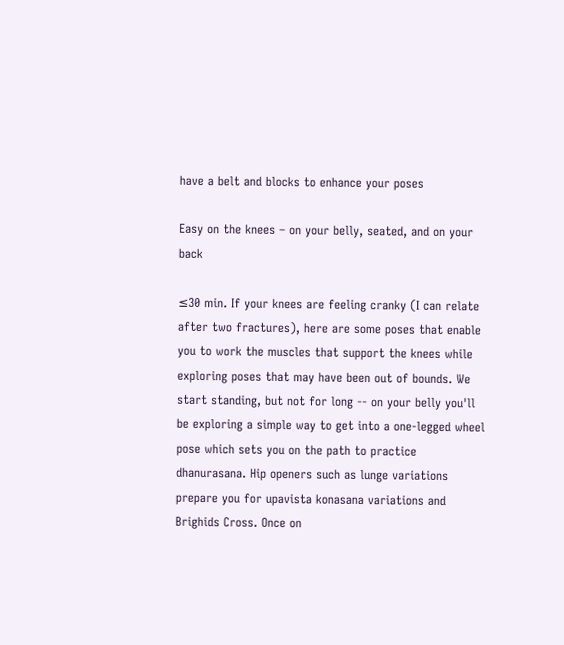have a belt and blocks to enhance your poses

Easy on the knees – on your belly, seated, and on your back

≤30 min. If your knees are feeling cranky (I can relate after two fractures), here are some poses that enable you to work the muscles that support the knees while exploring poses that may have been out of bounds. We start standing, but not for long -- on your belly you'll be exploring a simple way to get into a one-legged wheel pose which sets you on the path to practice dhanurasana. Hip openers such as lunge variations prepare you for upavista konasana variations and Brighids Cross. Once on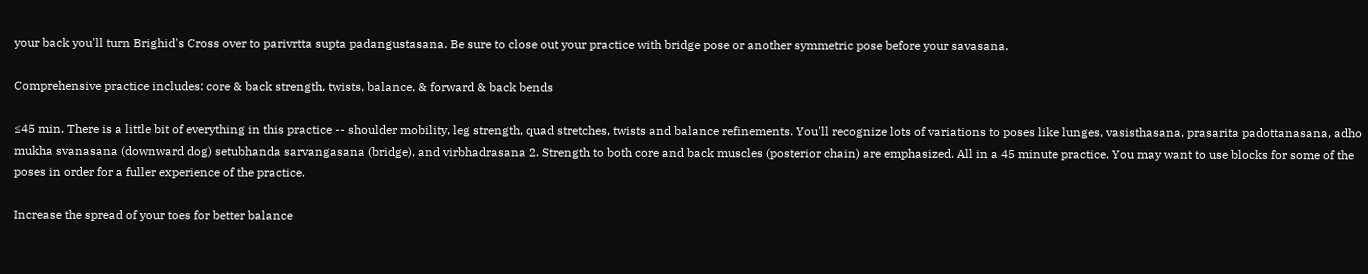your back you'll turn Brighid's Cross over to parivrtta supta padangustasana. Be sure to close out your practice with bridge pose or another symmetric pose before your savasana.

Comprehensive practice includes: core & back strength, twists, balance, & forward & back bends

≤45 min. There is a little bit of everything in this practice -- shoulder mobility, leg strength, quad stretches, twists and balance refinements. You'll recognize lots of variations to poses like lunges, vasisthasana, prasarita padottanasana, adho mukha svanasana (downward dog) setubhanda sarvangasana (bridge), and virbhadrasana 2. Strength to both core and back muscles (posterior chain) are emphasized. All in a 45 minute practice. You may want to use blocks for some of the poses in order for a fuller experience of the practice.

Increase the spread of your toes for better balance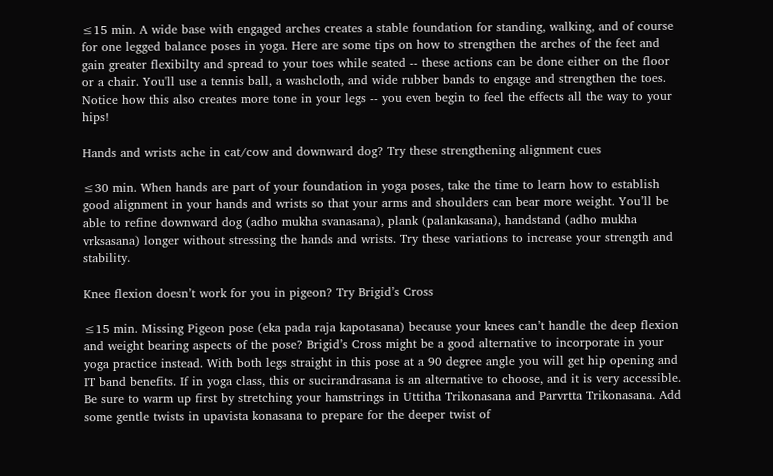≤15 min. A wide base with engaged arches creates a stable foundation for standing, walking, and of course for one legged balance poses in yoga. Here are some tips on how to strengthen the arches of the feet and gain greater flexibilty and spread to your toes while seated -- these actions can be done either on the floor or a chair. You'll use a tennis ball, a washcloth, and wide rubber bands to engage and strengthen the toes. Notice how this also creates more tone in your legs -- you even begin to feel the effects all the way to your hips!

Hands and wrists ache in cat/cow and downward dog? Try these strengthening alignment cues

≤30 min. When hands are part of your foundation in yoga poses, take the time to learn how to establish good alignment in your hands and wrists so that your arms and shoulders can bear more weight. You’ll be able to refine downward dog (adho mukha svanasana), plank (palankasana), handstand (adho mukha vrksasana) longer without stressing the hands and wrists. Try these variations to increase your strength and stability.

Knee flexion doesn’t work for you in pigeon? Try Brigid’s Cross

≤15 min. Missing Pigeon pose (eka pada raja kapotasana) because your knees can’t handle the deep flexion and weight bearing aspects of the pose? Brigid’s Cross might be a good alternative to incorporate in your yoga practice instead. With both legs straight in this pose at a 90 degree angle you will get hip opening and IT band benefits. If in yoga class, this or sucirandrasana is an alternative to choose, and it is very accessible. Be sure to warm up first by stretching your hamstrings in Uttitha Trikonasana and Parvrtta Trikonasana. Add some gentle twists in upavista konasana to prepare for the deeper twist of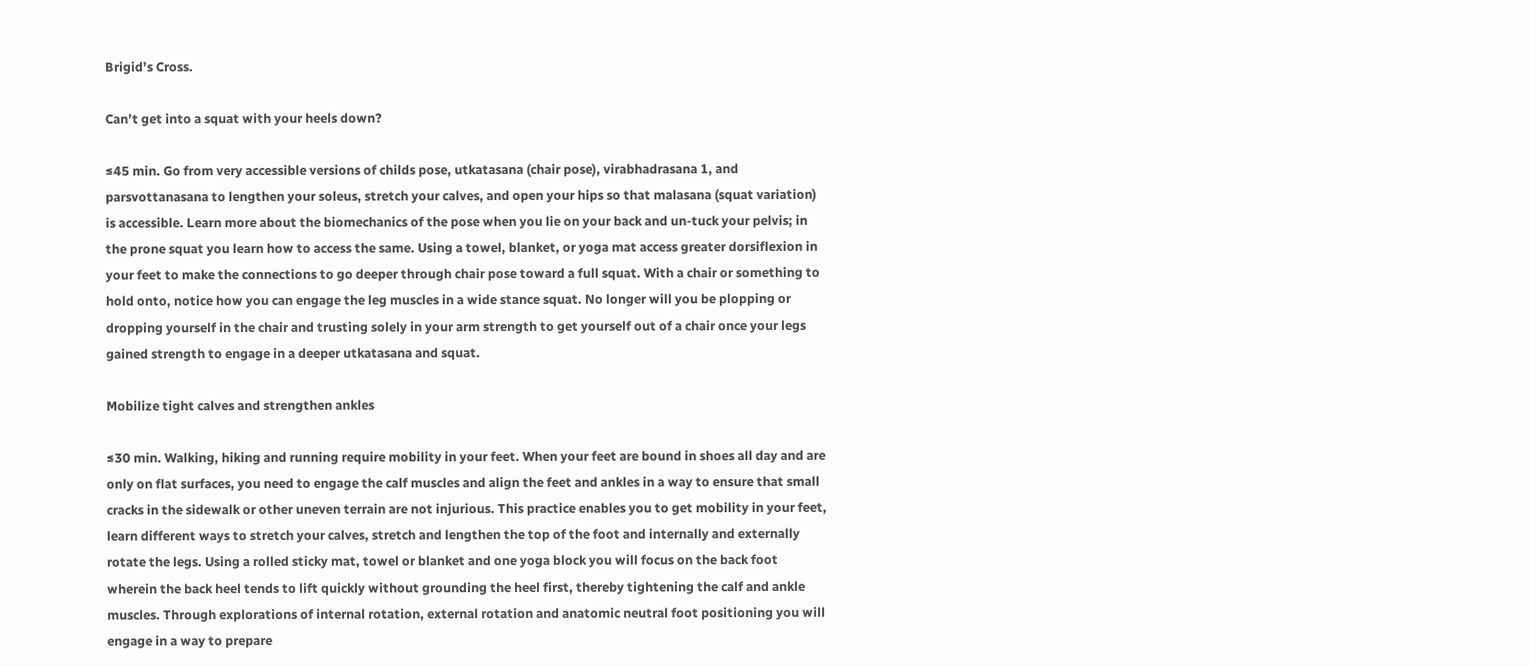Brigid’s Cross.

Can’t get into a squat with your heels down?

≤45 min. Go from very accessible versions of childs pose, utkatasana (chair pose), virabhadrasana 1, and parsvottanasana to lengthen your soleus, stretch your calves, and open your hips so that malasana (squat variation) is accessible. Learn more about the biomechanics of the pose when you lie on your back and un-tuck your pelvis; in the prone squat you learn how to access the same. Using a towel, blanket, or yoga mat access greater dorsiflexion in your feet to make the connections to go deeper through chair pose toward a full squat. With a chair or something to hold onto, notice how you can engage the leg muscles in a wide stance squat. No longer will you be plopping or dropping yourself in the chair and trusting solely in your arm strength to get yourself out of a chair once your legs gained strength to engage in a deeper utkatasana and squat.

Mobilize tight calves and strengthen ankles

≤30 min. Walking, hiking and running require mobility in your feet. When your feet are bound in shoes all day and are only on flat surfaces, you need to engage the calf muscles and align the feet and ankles in a way to ensure that small cracks in the sidewalk or other uneven terrain are not injurious. This practice enables you to get mobility in your feet, learn different ways to stretch your calves, stretch and lengthen the top of the foot and internally and externally rotate the legs. Using a rolled sticky mat, towel or blanket and one yoga block you will focus on the back foot wherein the back heel tends to lift quickly without grounding the heel first, thereby tightening the calf and ankle muscles. Through explorations of internal rotation, external rotation and anatomic neutral foot positioning you will engage in a way to prepare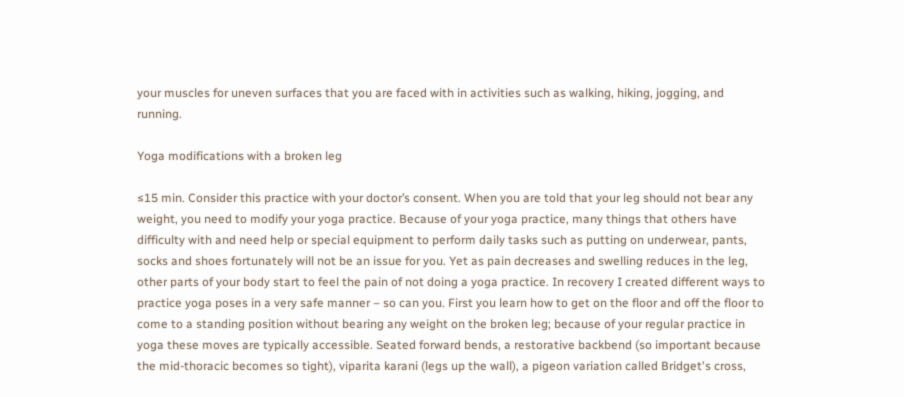your muscles for uneven surfaces that you are faced with in activities such as walking, hiking, jogging, and running.

Yoga modifications with a broken leg

≤15 min. Consider this practice with your doctor’s consent. When you are told that your leg should not bear any weight, you need to modify your yoga practice. Because of your yoga practice, many things that others have difficulty with and need help or special equipment to perform daily tasks such as putting on underwear, pants, socks and shoes fortunately will not be an issue for you. Yet as pain decreases and swelling reduces in the leg, other parts of your body start to feel the pain of not doing a yoga practice. In recovery I created different ways to practice yoga poses in a very safe manner – so can you. First you learn how to get on the floor and off the floor to come to a standing position without bearing any weight on the broken leg; because of your regular practice in yoga these moves are typically accessible. Seated forward bends, a restorative backbend (so important because the mid-thoracic becomes so tight), viparita karani (legs up the wall), a pigeon variation called Bridget's cross,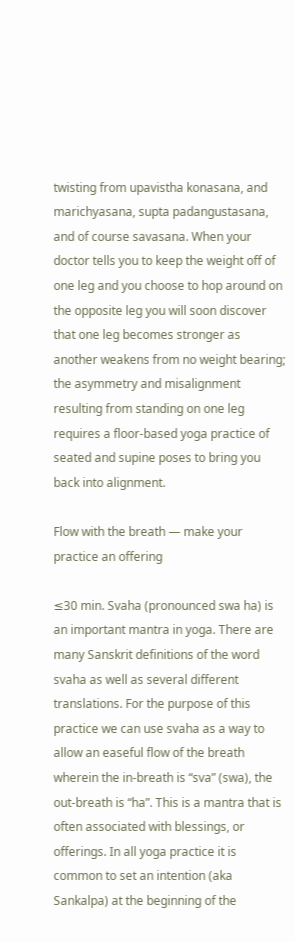twisting from upavistha konasana, and marichyasana, supta padangustasana, and of course savasana. When your doctor tells you to keep the weight off of one leg and you choose to hop around on the opposite leg you will soon discover that one leg becomes stronger as another weakens from no weight bearing; the asymmetry and misalignment resulting from standing on one leg requires a floor-based yoga practice of seated and supine poses to bring you back into alignment.

Flow with the breath — make your practice an offering

≤30 min. Svaha (pronounced swa ha) is an important mantra in yoga. There are many Sanskrit definitions of the word svaha as well as several different translations. For the purpose of this practice we can use svaha as a way to allow an easeful flow of the breath wherein the in-breath is “sva” (swa), the out-breath is “ha”. This is a mantra that is often associated with blessings, or offerings. In all yoga practice it is common to set an intention (aka Sankalpa) at the beginning of the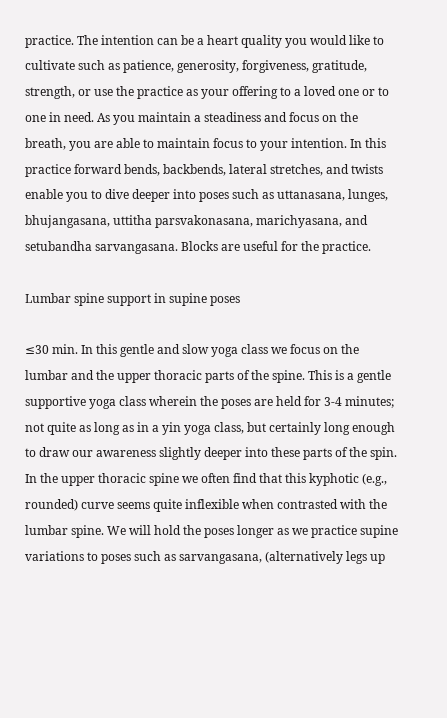practice. The intention can be a heart quality you would like to cultivate such as patience, generosity, forgiveness, gratitude, strength, or use the practice as your offering to a loved one or to one in need. As you maintain a steadiness and focus on the breath, you are able to maintain focus to your intention. In this practice forward bends, backbends, lateral stretches, and twists enable you to dive deeper into poses such as uttanasana, lunges, bhujangasana, uttitha parsvakonasana, marichyasana, and setubandha sarvangasana. Blocks are useful for the practice.

Lumbar spine support in supine poses

≤30 min. In this gentle and slow yoga class we focus on the lumbar and the upper thoracic parts of the spine. This is a gentle supportive yoga class wherein the poses are held for 3-4 minutes; not quite as long as in a yin yoga class, but certainly long enough to draw our awareness slightly deeper into these parts of the spin. In the upper thoracic spine we often find that this kyphotic (e.g., rounded) curve seems quite inflexible when contrasted with the lumbar spine. We will hold the poses longer as we practice supine variations to poses such as sarvangasana, (alternatively legs up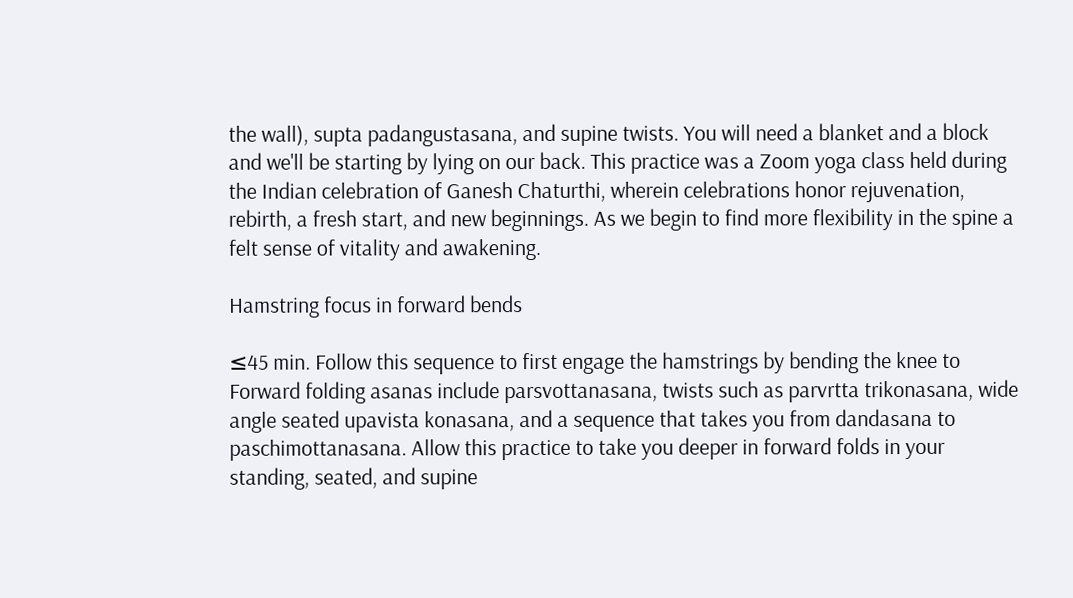the wall), supta padangustasana, and supine twists. You will need a blanket and a block and we'll be starting by lying on our back. This practice was a Zoom yoga class held during the Indian celebration of Ganesh Chaturthi, wherein celebrations honor rejuvenation, rebirth, a fresh start, and new beginnings. As we begin to find more flexibility in the spine a felt sense of vitality and awakening.

Hamstring focus in forward bends

≤45 min. Follow this sequence to first engage the hamstrings by bending the knee to Forward folding asanas include parsvottanasana, twists such as parvrtta trikonasana, wide angle seated upavista konasana, and a sequence that takes you from dandasana to paschimottanasana. Allow this practice to take you deeper in forward folds in your standing, seated, and supine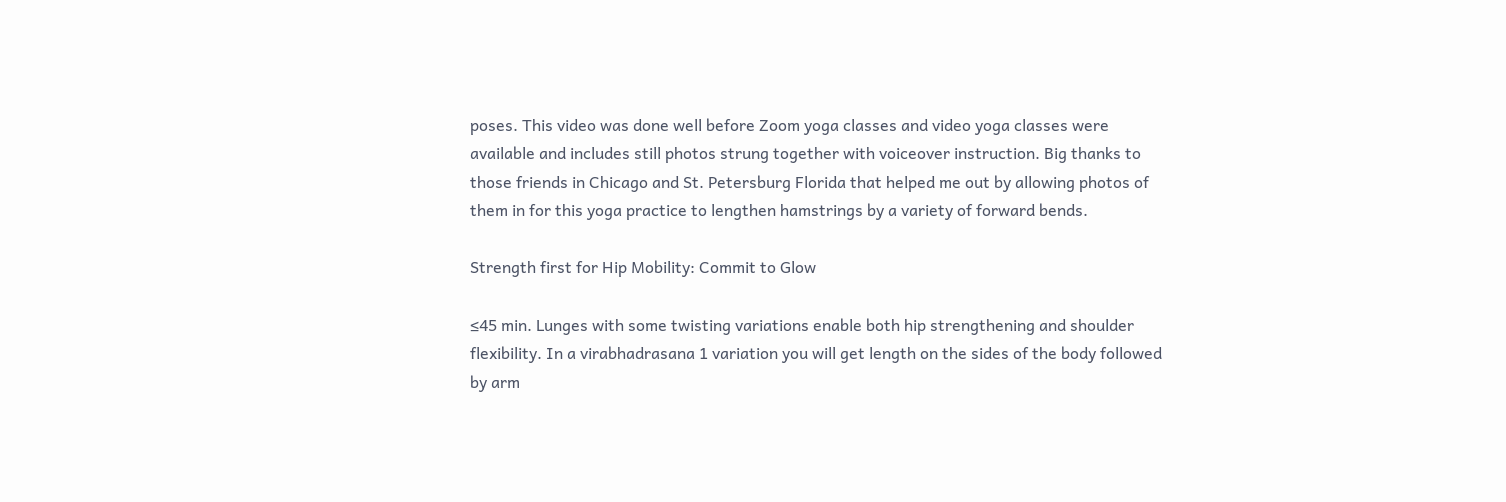poses. This video was done well before Zoom yoga classes and video yoga classes were available and includes still photos strung together with voiceover instruction. Big thanks to those friends in Chicago and St. Petersburg Florida that helped me out by allowing photos of them in for this yoga practice to lengthen hamstrings by a variety of forward bends.

Strength first for Hip Mobility: Commit to Glow

≤45 min. Lunges with some twisting variations enable both hip strengthening and shoulder flexibility. In a virabhadrasana 1 variation you will get length on the sides of the body followed by arm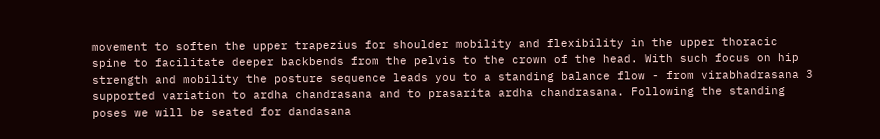movement to soften the upper trapezius for shoulder mobility and flexibility in the upper thoracic spine to facilitate deeper backbends from the pelvis to the crown of the head. With such focus on hip strength and mobility the posture sequence leads you to a standing balance flow - from virabhadrasana 3 supported variation to ardha chandrasana and to prasarita ardha chandrasana. Following the standing poses we will be seated for dandasana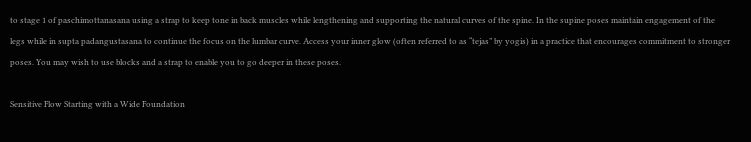to stage 1 of paschimottanasana using a strap to keep tone in back muscles while lengthening and supporting the natural curves of the spine. In the supine poses maintain engagement of the legs while in supta padangustasana to continue the focus on the lumbar curve. Access your inner glow (often referred to as “tejas” by yogis) in a practice that encourages commitment to stronger poses. You may wish to use blocks and a strap to enable you to go deeper in these poses.

Sensitive Flow Starting with a Wide Foundation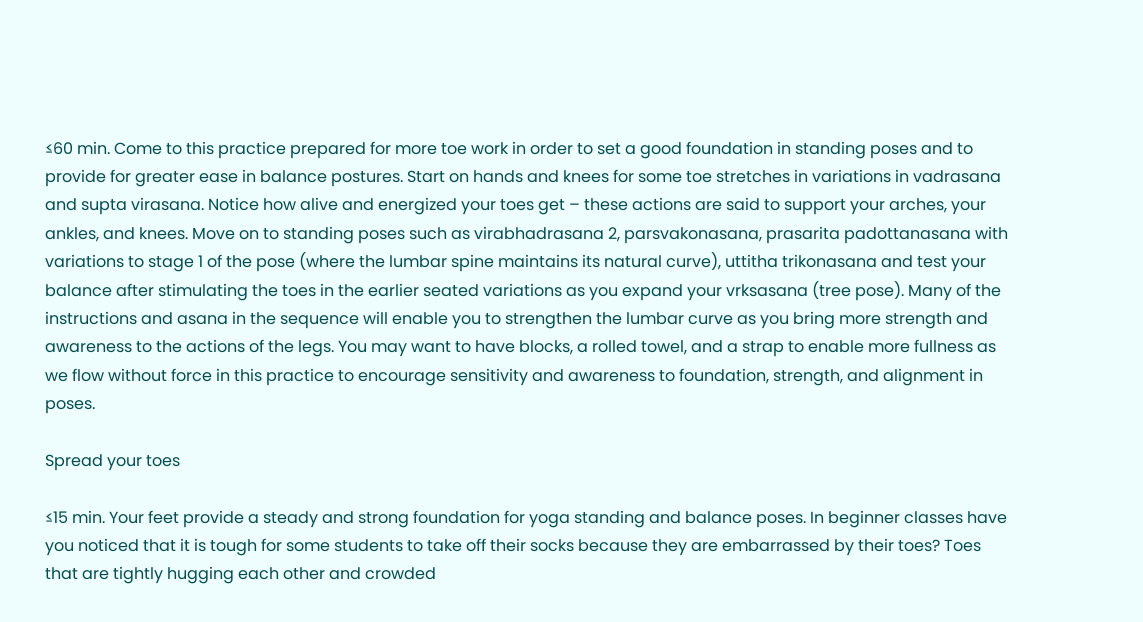≤60 min. Come to this practice prepared for more toe work in order to set a good foundation in standing poses and to provide for greater ease in balance postures. Start on hands and knees for some toe stretches in variations in vadrasana and supta virasana. Notice how alive and energized your toes get – these actions are said to support your arches, your ankles, and knees. Move on to standing poses such as virabhadrasana 2, parsvakonasana, prasarita padottanasana with variations to stage 1 of the pose (where the lumbar spine maintains its natural curve), uttitha trikonasana and test your balance after stimulating the toes in the earlier seated variations as you expand your vrksasana (tree pose). Many of the instructions and asana in the sequence will enable you to strengthen the lumbar curve as you bring more strength and awareness to the actions of the legs. You may want to have blocks, a rolled towel, and a strap to enable more fullness as we flow without force in this practice to encourage sensitivity and awareness to foundation, strength, and alignment in poses.

Spread your toes

≤15 min. Your feet provide a steady and strong foundation for yoga standing and balance poses. In beginner classes have you noticed that it is tough for some students to take off their socks because they are embarrassed by their toes? Toes that are tightly hugging each other and crowded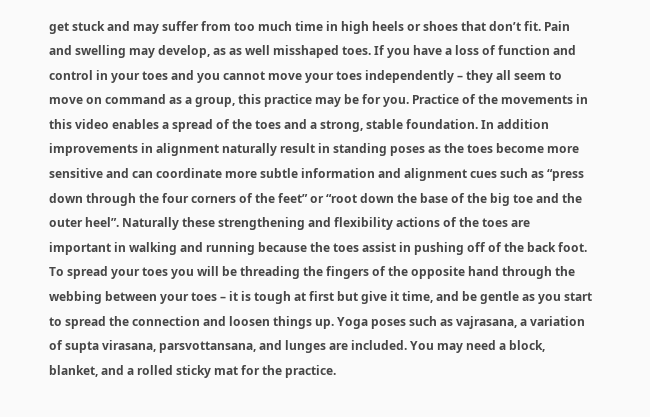get stuck and may suffer from too much time in high heels or shoes that don’t fit. Pain and swelling may develop, as as well misshaped toes. If you have a loss of function and control in your toes and you cannot move your toes independently – they all seem to move on command as a group, this practice may be for you. Practice of the movements in this video enables a spread of the toes and a strong, stable foundation. In addition improvements in alignment naturally result in standing poses as the toes become more sensitive and can coordinate more subtle information and alignment cues such as “press down through the four corners of the feet” or “root down the base of the big toe and the outer heel”. Naturally these strengthening and flexibility actions of the toes are important in walking and running because the toes assist in pushing off of the back foot. To spread your toes you will be threading the fingers of the opposite hand through the webbing between your toes – it is tough at first but give it time, and be gentle as you start to spread the connection and loosen things up. Yoga poses such as vajrasana, a variation of supta virasana, parsvottansana, and lunges are included. You may need a block, blanket, and a rolled sticky mat for the practice.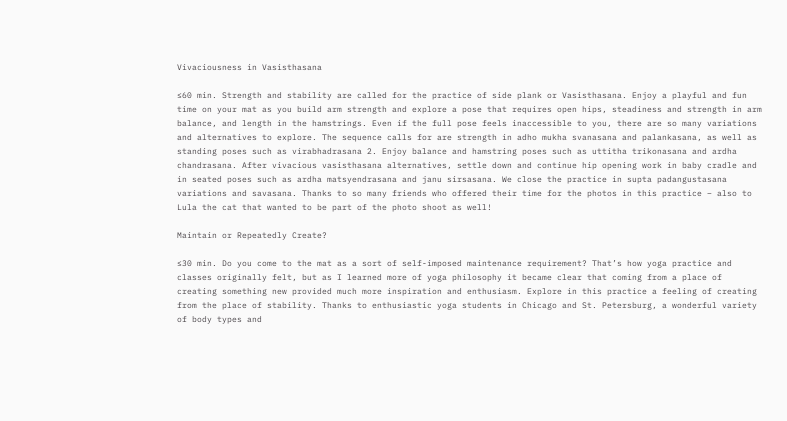Vivaciousness in Vasisthasana

≤60 min. Strength and stability are called for the practice of side plank or Vasisthasana. Enjoy a playful and fun time on your mat as you build arm strength and explore a pose that requires open hips, steadiness and strength in arm balance, and length in the hamstrings. Even if the full pose feels inaccessible to you, there are so many variations and alternatives to explore. The sequence calls for are strength in adho mukha svanasana and palankasana, as well as standing poses such as virabhadrasana 2. Enjoy balance and hamstring poses such as uttitha trikonasana and ardha chandrasana. After vivacious vasisthasana alternatives, settle down and continue hip opening work in baby cradle and in seated poses such as ardha matsyendrasana and janu sirsasana. We close the practice in supta padangustasana variations and savasana. Thanks to so many friends who offered their time for the photos in this practice – also to Lula the cat that wanted to be part of the photo shoot as well!

Maintain or Repeatedly Create?

≤30 min. Do you come to the mat as a sort of self-imposed maintenance requirement? That’s how yoga practice and classes originally felt, but as I learned more of yoga philosophy it became clear that coming from a place of creating something new provided much more inspiration and enthusiasm. Explore in this practice a feeling of creating from the place of stability. Thanks to enthusiastic yoga students in Chicago and St. Petersburg, a wonderful variety of body types and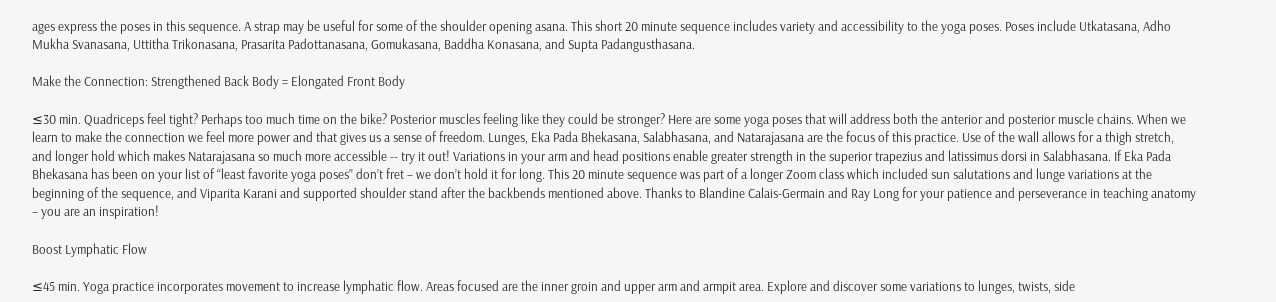ages express the poses in this sequence. A strap may be useful for some of the shoulder opening asana. This short 20 minute sequence includes variety and accessibility to the yoga poses. Poses include Utkatasana, Adho Mukha Svanasana, Uttitha Trikonasana, Prasarita Padottanasana, Gomukasana, Baddha Konasana, and Supta Padangusthasana.

Make the Connection: Strengthened Back Body = Elongated Front Body

≤30 min. Quadriceps feel tight? Perhaps too much time on the bike? Posterior muscles feeling like they could be stronger? Here are some yoga poses that will address both the anterior and posterior muscle chains. When we learn to make the connection we feel more power and that gives us a sense of freedom. Lunges, Eka Pada Bhekasana, Salabhasana, and Natarajasana are the focus of this practice. Use of the wall allows for a thigh stretch, and longer hold which makes Natarajasana so much more accessible -- try it out! Variations in your arm and head positions enable greater strength in the superior trapezius and latissimus dorsi in Salabhasana. If Eka Pada Bhekasana has been on your list of “least favorite yoga poses” don’t fret – we don’t hold it for long. This 20 minute sequence was part of a longer Zoom class which included sun salutations and lunge variations at the beginning of the sequence, and Viparita Karani and supported shoulder stand after the backbends mentioned above. Thanks to Blandine Calais-Germain and Ray Long for your patience and perseverance in teaching anatomy – you are an inspiration!

Boost Lymphatic Flow

≤45 min. Yoga practice incorporates movement to increase lymphatic flow. Areas focused are the inner groin and upper arm and armpit area. Explore and discover some variations to lunges, twists, side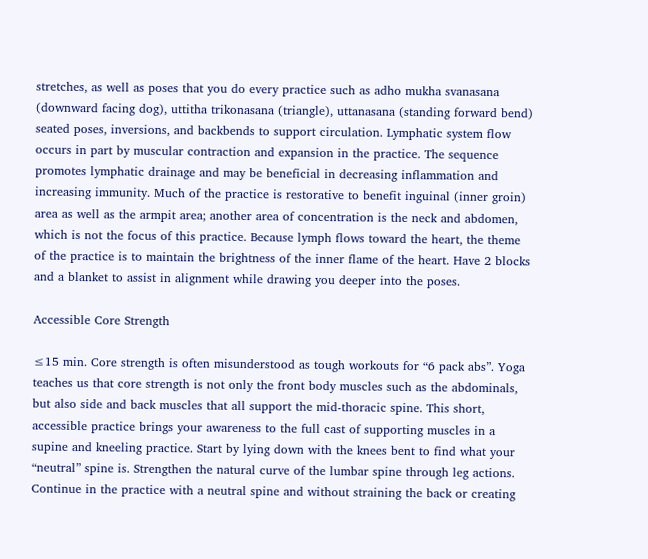stretches, as well as poses that you do every practice such as adho mukha svanasana (downward facing dog), uttitha trikonasana (triangle), uttanasana (standing forward bend) seated poses, inversions, and backbends to support circulation. Lymphatic system flow occurs in part by muscular contraction and expansion in the practice. The sequence promotes lymphatic drainage and may be beneficial in decreasing inflammation and increasing immunity. Much of the practice is restorative to benefit inguinal (inner groin) area as well as the armpit area; another area of concentration is the neck and abdomen, which is not the focus of this practice. Because lymph flows toward the heart, the theme of the practice is to maintain the brightness of the inner flame of the heart. Have 2 blocks and a blanket to assist in alignment while drawing you deeper into the poses.

Accessible Core Strength

≤15 min. Core strength is often misunderstood as tough workouts for “6 pack abs”. Yoga teaches us that core strength is not only the front body muscles such as the abdominals, but also side and back muscles that all support the mid-thoracic spine. This short, accessible practice brings your awareness to the full cast of supporting muscles in a supine and kneeling practice. Start by lying down with the knees bent to find what your “neutral” spine is. Strengthen the natural curve of the lumbar spine through leg actions. Continue in the practice with a neutral spine and without straining the back or creating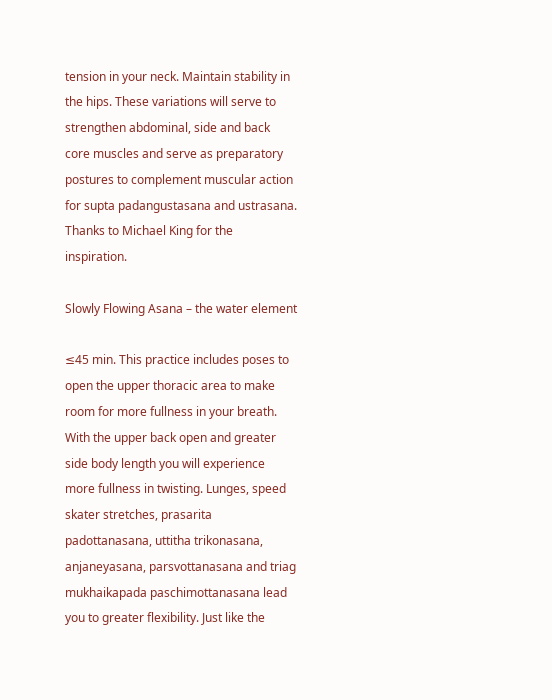tension in your neck. Maintain stability in the hips. These variations will serve to strengthen abdominal, side and back core muscles and serve as preparatory postures to complement muscular action for supta padangustasana and ustrasana. Thanks to Michael King for the inspiration.

Slowly Flowing Asana – the water element

≤45 min. This practice includes poses to open the upper thoracic area to make room for more fullness in your breath. With the upper back open and greater side body length you will experience more fullness in twisting. Lunges, speed skater stretches, prasarita padottanasana, uttitha trikonasana, anjaneyasana, parsvottanasana and triag mukhaikapada paschimottanasana lead you to greater flexibility. Just like the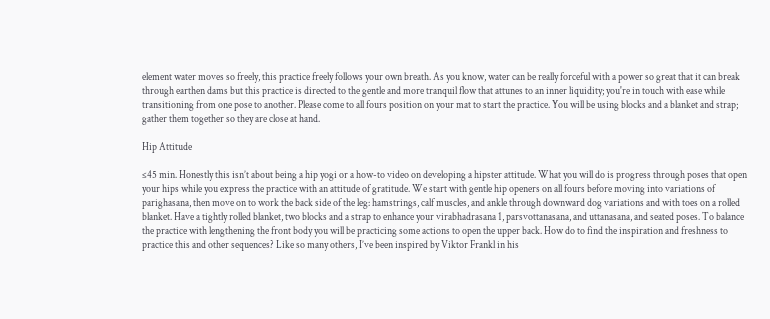element water moves so freely, this practice freely follows your own breath. As you know, water can be really forceful with a power so great that it can break through earthen dams but this practice is directed to the gentle and more tranquil flow that attunes to an inner liquidity; you're in touch with ease while transitioning from one pose to another. Please come to all fours position on your mat to start the practice. You will be using blocks and a blanket and strap; gather them together so they are close at hand.

Hip Attitude

≤45 min. Honestly this isn’t about being a hip yogi or a how-to video on developing a hipster attitude. What you will do is progress through poses that open your hips while you express the practice with an attitude of gratitude. We start with gentle hip openers on all fours before moving into variations of parighasana, then move on to work the back side of the leg: hamstrings, calf muscles, and ankle through downward dog variations and with toes on a rolled blanket. Have a tightly rolled blanket, two blocks and a strap to enhance your virabhadrasana 1, parsvottanasana, and uttanasana, and seated poses. To balance the practice with lengthening the front body you will be practicing some actions to open the upper back. How do to find the inspiration and freshness to practice this and other sequences? Like so many others, I’ve been inspired by Viktor Frankl in his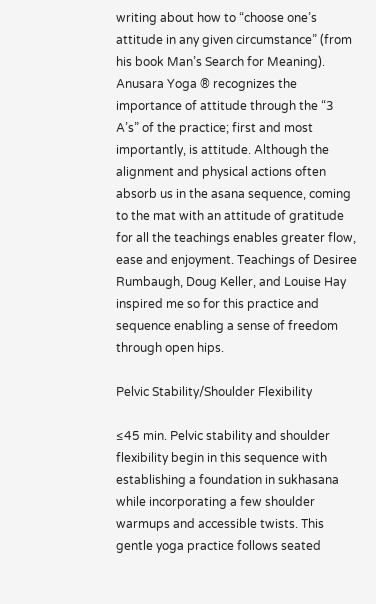writing about how to “choose one’s attitude in any given circumstance” (from his book Man’s Search for Meaning). Anusara Yoga ® recognizes the importance of attitude through the “3 A’s” of the practice; first and most importantly, is attitude. Although the alignment and physical actions often absorb us in the asana sequence, coming to the mat with an attitude of gratitude for all the teachings enables greater flow, ease and enjoyment. Teachings of Desiree Rumbaugh, Doug Keller, and Louise Hay inspired me so for this practice and sequence enabling a sense of freedom through open hips.

Pelvic Stability/Shoulder Flexibility

≤45 min. Pelvic stability and shoulder flexibility begin in this sequence with establishing a foundation in sukhasana while incorporating a few shoulder warmups and accessible twists. This gentle yoga practice follows seated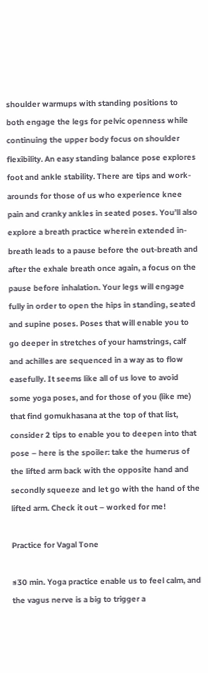shoulder warmups with standing positions to both engage the legs for pelvic openness while continuing the upper body focus on shoulder flexibility. An easy standing balance pose explores foot and ankle stability. There are tips and work-arounds for those of us who experience knee pain and cranky ankles in seated poses. You’ll also explore a breath practice wherein extended in-breath leads to a pause before the out-breath and after the exhale breath once again, a focus on the pause before inhalation. Your legs will engage fully in order to open the hips in standing, seated and supine poses. Poses that will enable you to go deeper in stretches of your hamstrings, calf and achilles are sequenced in a way as to flow easefully. It seems like all of us love to avoid some yoga poses, and for those of you (like me) that find gomukhasana at the top of that list, consider 2 tips to enable you to deepen into that pose – here is the spoiler: take the humerus of the lifted arm back with the opposite hand and secondly squeeze and let go with the hand of the lifted arm. Check it out – worked for me!

Practice for Vagal Tone

≤30 min. Yoga practice enable us to feel calm, and the vagus nerve is a big to trigger a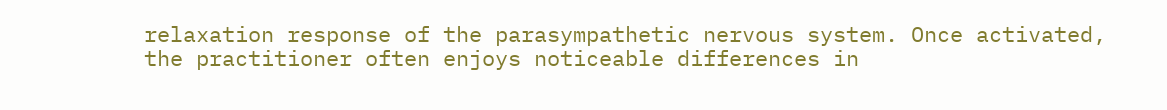relaxation response of the parasympathetic nervous system. Once activated, the practitioner often enjoys noticeable differences in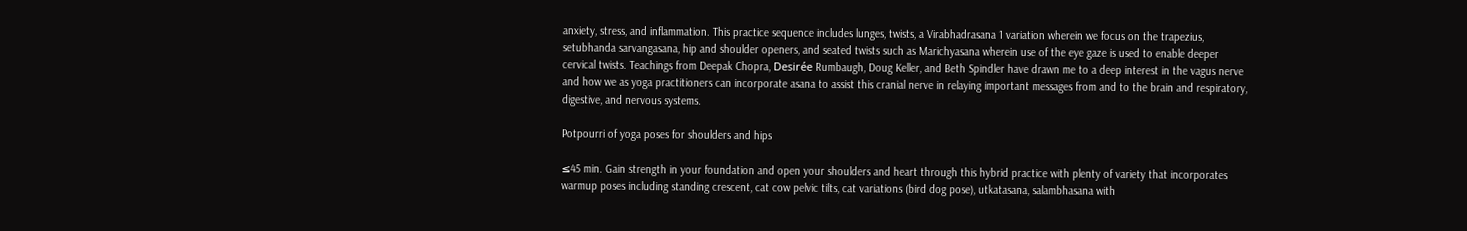anxiety, stress, and inflammation. This practice sequence includes lunges, twists, a Virabhadrasana 1 variation wherein we focus on the trapezius, setubhanda sarvangasana, hip and shoulder openers, and seated twists such as Marichyasana wherein use of the eye gaze is used to enable deeper cervical twists. Teachings from Deepak Chopra, Desirée Rumbaugh, Doug Keller, and Beth Spindler have drawn me to a deep interest in the vagus nerve and how we as yoga practitioners can incorporate asana to assist this cranial nerve in relaying important messages from and to the brain and respiratory, digestive, and nervous systems.

Potpourri of yoga poses for shoulders and hips

≤45 min. Gain strength in your foundation and open your shoulders and heart through this hybrid practice with plenty of variety that incorporates warmup poses including standing crescent, cat cow pelvic tilts, cat variations (bird dog pose), utkatasana, salambhasana with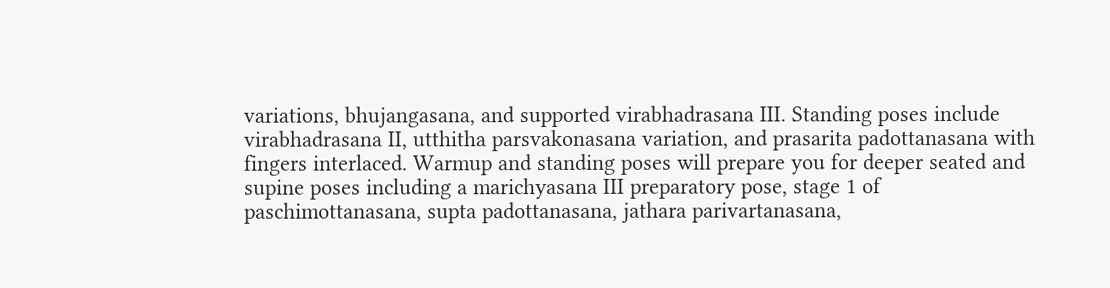variations, bhujangasana, and supported virabhadrasana III. Standing poses include virabhadrasana II, utthitha parsvakonasana variation, and prasarita padottanasana with fingers interlaced. Warmup and standing poses will prepare you for deeper seated and supine poses including a marichyasana III preparatory pose, stage 1 of paschimottanasana, supta padottanasana, jathara parivartanasana,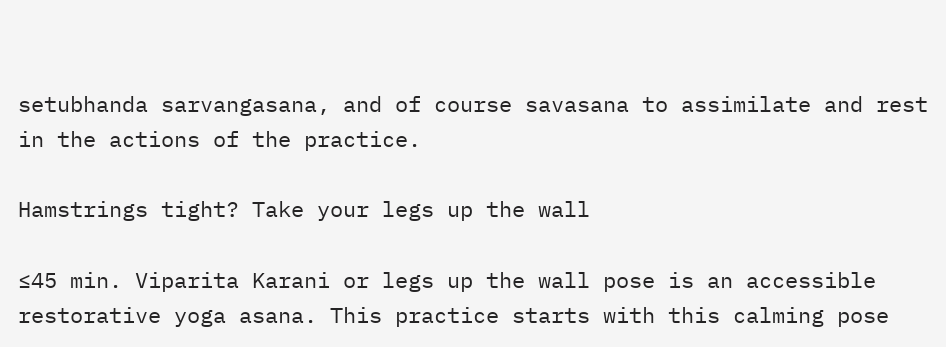setubhanda sarvangasana, and of course savasana to assimilate and rest in the actions of the practice.

Hamstrings tight? Take your legs up the wall

≤45 min. Viparita Karani or legs up the wall pose is an accessible restorative yoga asana. This practice starts with this calming pose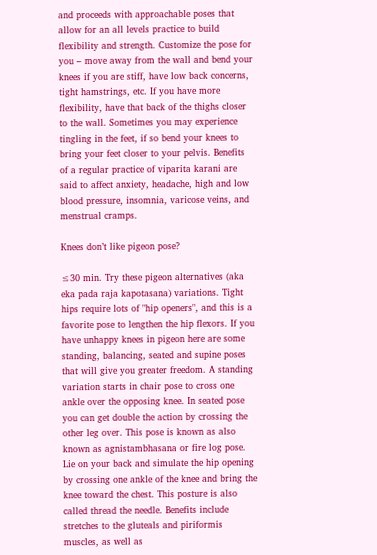and proceeds with approachable poses that allow for an all levels practice to build flexibility and strength. Customize the pose for you – move away from the wall and bend your knees if you are stiff, have low back concerns, tight hamstrings, etc. If you have more flexibility, have that back of the thighs closer to the wall. Sometimes you may experience tingling in the feet, if so bend your knees to bring your feet closer to your pelvis. Benefits of a regular practice of viparita karani are said to affect anxiety, headache, high and low blood pressure, insomnia, varicose veins, and menstrual cramps.

Knees don’t like pigeon pose?

≤30 min. Try these pigeon alternatives (aka eka pada raja kapotasana) variations. Tight hips require lots of "hip openers", and this is a favorite pose to lengthen the hip flexors. If you have unhappy knees in pigeon here are some standing, balancing, seated and supine poses that will give you greater freedom. A standing variation starts in chair pose to cross one ankle over the opposing knee. In seated pose you can get double the action by crossing the other leg over. This pose is known as also known as agnistambhasana or fire log pose. Lie on your back and simulate the hip opening by crossing one ankle of the knee and bring the knee toward the chest. This posture is also called thread the needle. Benefits include stretches to the gluteals and piriformis muscles, as well as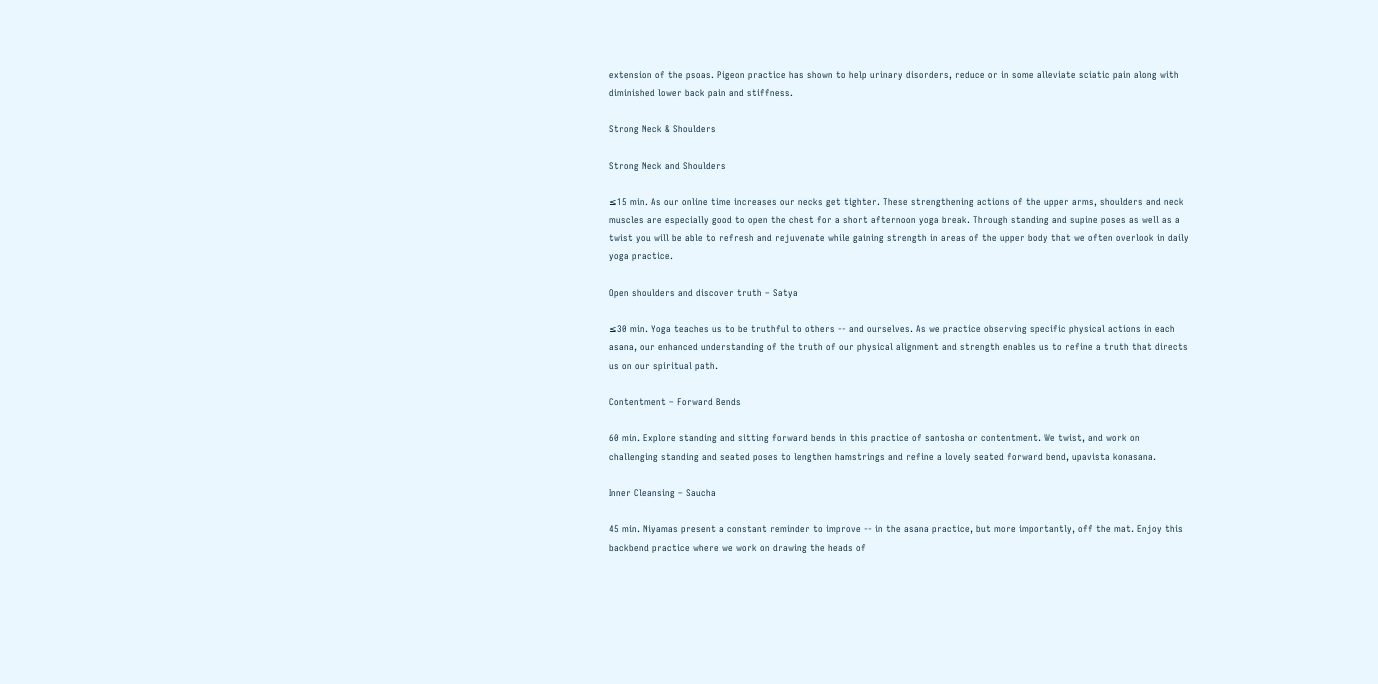extension of the psoas. Pigeon practice has shown to help urinary disorders, reduce or in some alleviate sciatic pain along with diminished lower back pain and stiffness.

Strong Neck & Shoulders

Strong Neck and Shoulders

≤15 min. As our online time increases our necks get tighter. These strengthening actions of the upper arms, shoulders and neck muscles are especially good to open the chest for a short afternoon yoga break. Through standing and supine poses as well as a twist you will be able to refresh and rejuvenate while gaining strength in areas of the upper body that we often overlook in daily yoga practice.

Open shoulders and discover truth – Satya

≤30 min. Yoga teaches us to be truthful to others -- and ourselves. As we practice observing specific physical actions in each asana, our enhanced understanding of the truth of our physical alignment and strength enables us to refine a truth that directs us on our spiritual path.

Contentment – Forward Bends

60 min. Explore standing and sitting forward bends in this practice of santosha or contentment. We twist, and work on challenging standing and seated poses to lengthen hamstrings and refine a lovely seated forward bend, upavista konasana.

Inner Cleansing – Saucha

45 min. Niyamas present a constant reminder to improve -- in the asana practice, but more importantly, off the mat. Enjoy this backbend practice where we work on drawing the heads of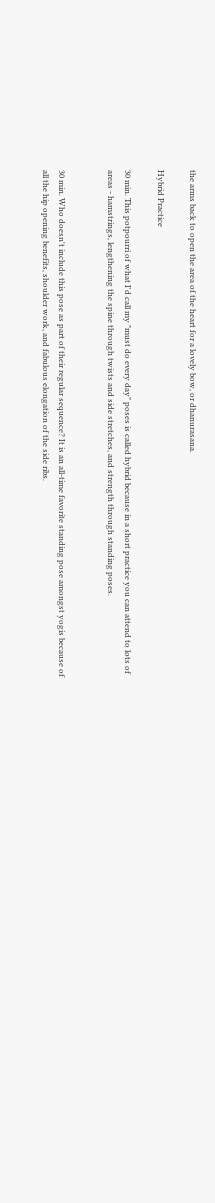the arms back to open the area of the heart for a lovely bow, or dhanurasana.

Hybrid Practice

30 min. This potpourri of what I'd call my "must do every day" poses is called hybrid because in a short practice you can attend to lots of areas - hamstrings, lengthening the spine through twists and side stretches, and strength through standing poses.


30 min. Who doesn't include this pose as part of their regular sequence? It is an all-time favorite standing pose amongst yogis because of all the hip opening benefits, shoulder work, and fabulous elongation of the side ribs.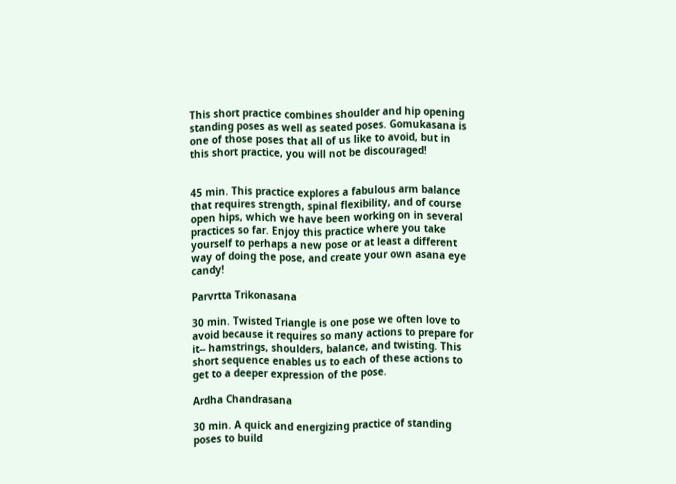This short practice combines shoulder and hip opening standing poses as well as seated poses. Gomukasana is one of those poses that all of us like to avoid, but in this short practice, you will not be discouraged!


45 min. This practice explores a fabulous arm balance that requires strength, spinal flexibility, and of course open hips, which we have been working on in several practices so far. Enjoy this practice where you take yourself to perhaps a new pose or at least a different way of doing the pose, and create your own asana eye candy!

Parvrtta Trikonasana

30 min. Twisted Triangle is one pose we often love to avoid because it requires so many actions to prepare for it-- hamstrings, shoulders, balance, and twisting. This short sequence enables us to each of these actions to get to a deeper expression of the pose.

Ardha Chandrasana

30 min. A quick and energizing practice of standing poses to build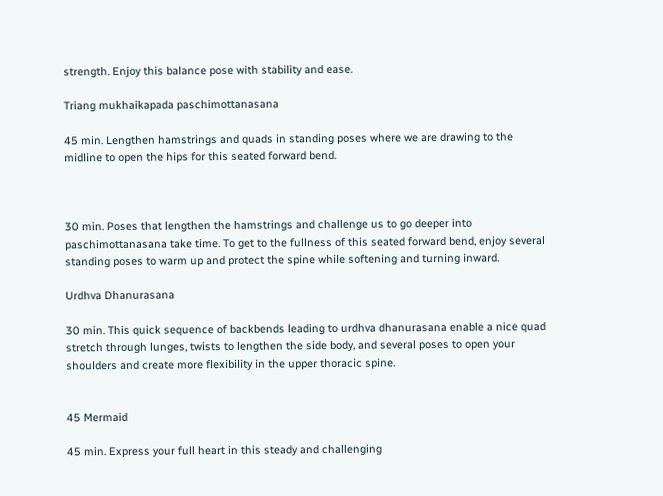strength. Enjoy this balance pose with stability and ease.

Triang mukhaikapada paschimottanasana

45 min. Lengthen hamstrings and quads in standing poses where we are drawing to the midline to open the hips for this seated forward bend.



30 min. Poses that lengthen the hamstrings and challenge us to go deeper into paschimottanasana take time. To get to the fullness of this seated forward bend, enjoy several standing poses to warm up and protect the spine while softening and turning inward.

Urdhva Dhanurasana

30 min. This quick sequence of backbends leading to urdhva dhanurasana enable a nice quad stretch through lunges, twists to lengthen the side body, and several poses to open your shoulders and create more flexibility in the upper thoracic spine.


45 Mermaid

45 min. Express your full heart in this steady and challenging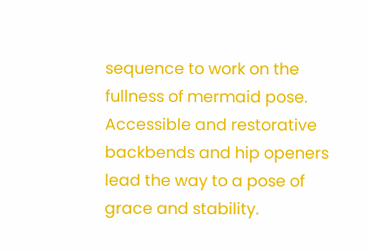sequence to work on the fullness of mermaid pose. Accessible and restorative backbends and hip openers lead the way to a pose of grace and stability.